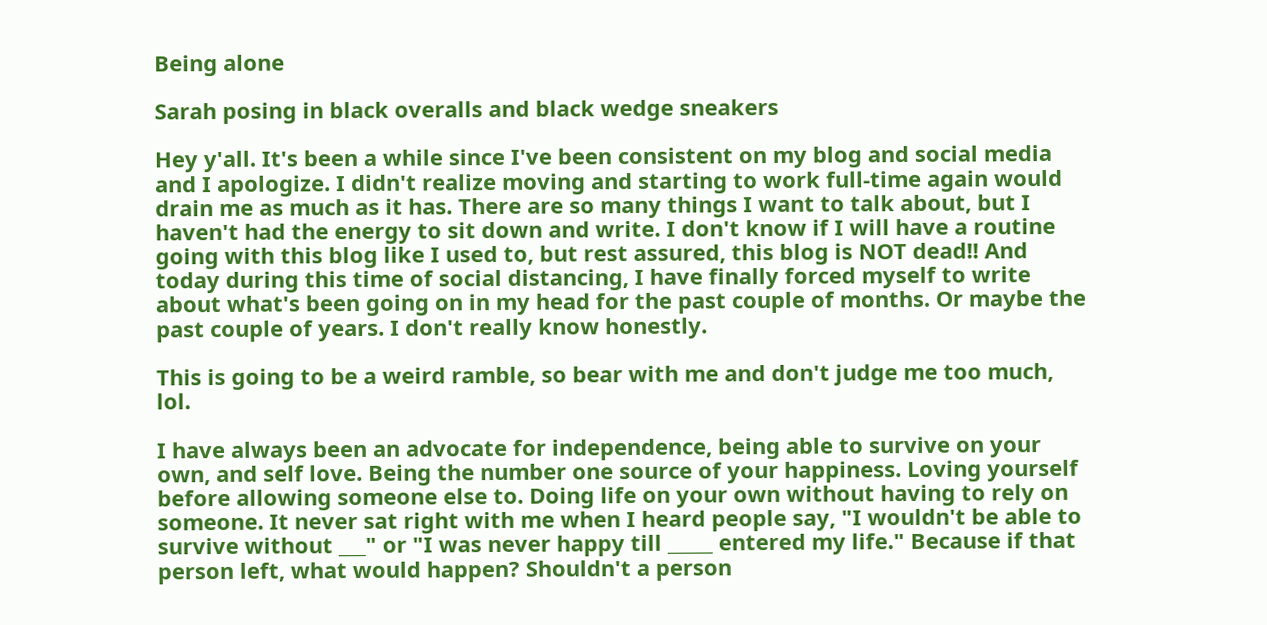Being alone

Sarah posing in black overalls and black wedge sneakers

Hey y'all. It's been a while since I've been consistent on my blog and social media and I apologize. I didn't realize moving and starting to work full-time again would drain me as much as it has. There are so many things I want to talk about, but I haven't had the energy to sit down and write. I don't know if I will have a routine going with this blog like I used to, but rest assured, this blog is NOT dead!! And today during this time of social distancing, I have finally forced myself to write about what's been going on in my head for the past couple of months. Or maybe the past couple of years. I don't really know honestly.

This is going to be a weird ramble, so bear with me and don't judge me too much, lol.

I have always been an advocate for independence, being able to survive on your own, and self love. Being the number one source of your happiness. Loving yourself before allowing someone else to. Doing life on your own without having to rely on someone. It never sat right with me when I heard people say, "I wouldn't be able to survive without ___" or "I was never happy till _____ entered my life." Because if that person left, what would happen? Shouldn't a person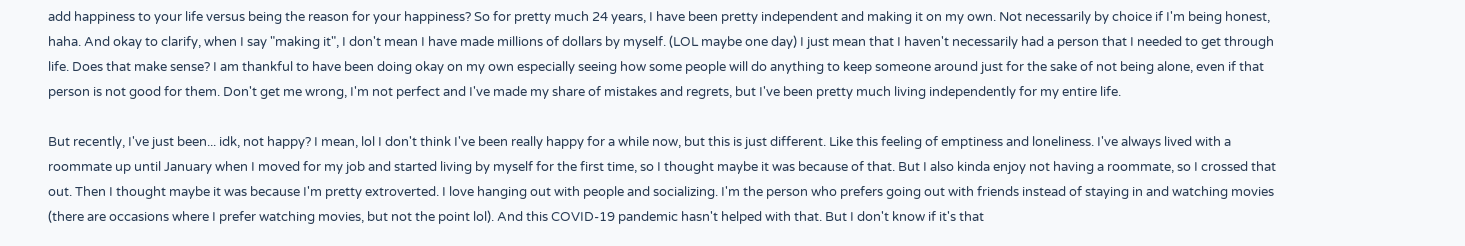add happiness to your life versus being the reason for your happiness? So for pretty much 24 years, I have been pretty independent and making it on my own. Not necessarily by choice if I'm being honest, haha. And okay to clarify, when I say "making it", I don't mean I have made millions of dollars by myself. (LOL maybe one day) I just mean that I haven't necessarily had a person that I needed to get through life. Does that make sense? I am thankful to have been doing okay on my own especially seeing how some people will do anything to keep someone around just for the sake of not being alone, even if that person is not good for them. Don't get me wrong, I'm not perfect and I've made my share of mistakes and regrets, but I've been pretty much living independently for my entire life.

But recently, I've just been... idk, not happy? I mean, lol I don't think I've been really happy for a while now, but this is just different. Like this feeling of emptiness and loneliness. I've always lived with a roommate up until January when I moved for my job and started living by myself for the first time, so I thought maybe it was because of that. But I also kinda enjoy not having a roommate, so I crossed that out. Then I thought maybe it was because I'm pretty extroverted. I love hanging out with people and socializing. I'm the person who prefers going out with friends instead of staying in and watching movies (there are occasions where I prefer watching movies, but not the point lol). And this COVID-19 pandemic hasn't helped with that. But I don't know if it's that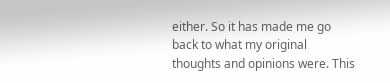either. So it has made me go back to what my original thoughts and opinions were. This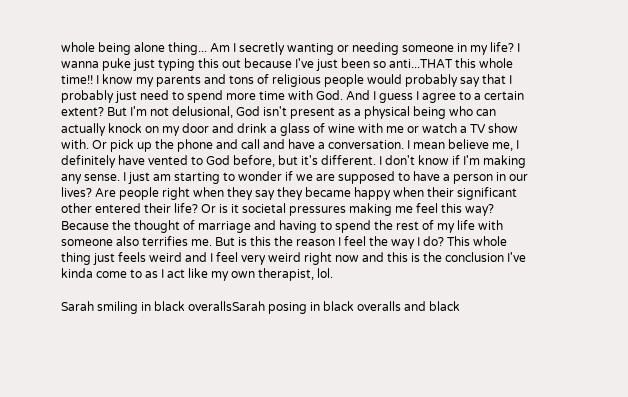whole being alone thing... Am I secretly wanting or needing someone in my life? I wanna puke just typing this out because I've just been so anti...THAT this whole time!! I know my parents and tons of religious people would probably say that I probably just need to spend more time with God. And I guess I agree to a certain extent? But I'm not delusional, God isn't present as a physical being who can actually knock on my door and drink a glass of wine with me or watch a TV show with. Or pick up the phone and call and have a conversation. I mean believe me, I definitely have vented to God before, but it's different. I don't know if I'm making any sense. I just am starting to wonder if we are supposed to have a person in our lives? Are people right when they say they became happy when their significant other entered their life? Or is it societal pressures making me feel this way? Because the thought of marriage and having to spend the rest of my life with someone also terrifies me. But is this the reason I feel the way I do? This whole thing just feels weird and I feel very weird right now and this is the conclusion I've kinda come to as I act like my own therapist, lol.

Sarah smiling in black overallsSarah posing in black overalls and black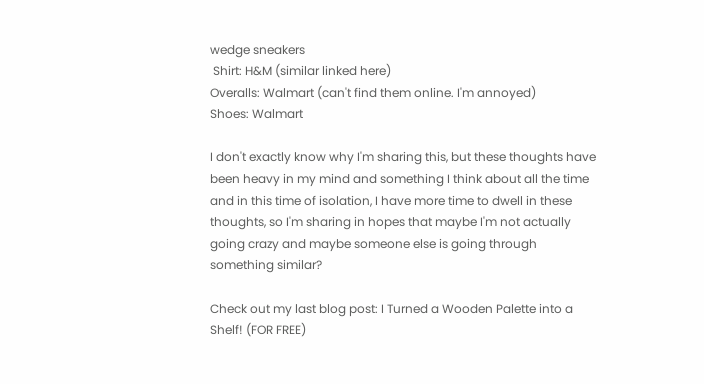wedge sneakers
 Shirt: H&M (similar linked here)
Overalls: Walmart (can't find them online. I'm annoyed)
Shoes: Walmart

I don't exactly know why I'm sharing this, but these thoughts have been heavy in my mind and something I think about all the time and in this time of isolation, I have more time to dwell in these thoughts, so I'm sharing in hopes that maybe I'm not actually going crazy and maybe someone else is going through something similar?

Check out my last blog post: I Turned a Wooden Palette into a Shelf! (FOR FREE)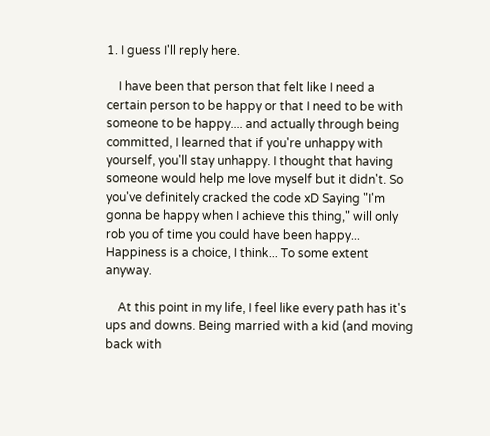1. I guess I'll reply here.

    I have been that person that felt like I need a certain person to be happy or that I need to be with someone to be happy.... and actually through being committed, I learned that if you're unhappy with yourself, you'll stay unhappy. I thought that having someone would help me love myself but it didn't. So you've definitely cracked the code xD Saying "I'm gonna be happy when I achieve this thing," will only rob you of time you could have been happy... Happiness is a choice, I think... To some extent anyway.

    At this point in my life, I feel like every path has it's ups and downs. Being married with a kid (and moving back with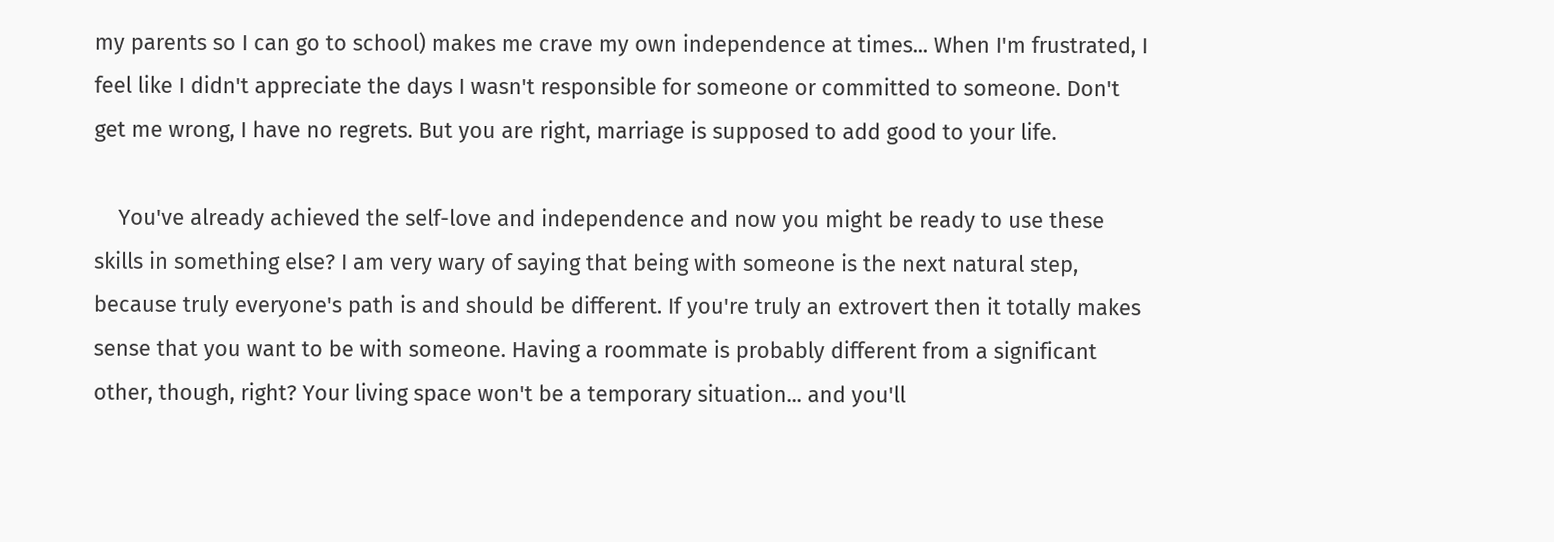my parents so I can go to school) makes me crave my own independence at times... When I'm frustrated, I feel like I didn't appreciate the days I wasn't responsible for someone or committed to someone. Don't get me wrong, I have no regrets. But you are right, marriage is supposed to add good to your life.

    You've already achieved the self-love and independence and now you might be ready to use these skills in something else? I am very wary of saying that being with someone is the next natural step, because truly everyone's path is and should be different. If you're truly an extrovert then it totally makes sense that you want to be with someone. Having a roommate is probably different from a significant other, though, right? Your living space won't be a temporary situation... and you'll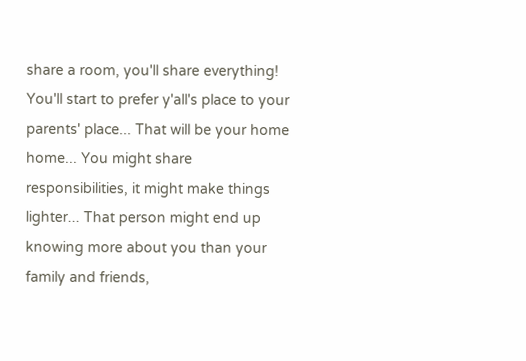share a room, you'll share everything! You'll start to prefer y'all's place to your parents' place... That will be your home home... You might share responsibilities, it might make things lighter... That person might end up knowing more about you than your family and friends,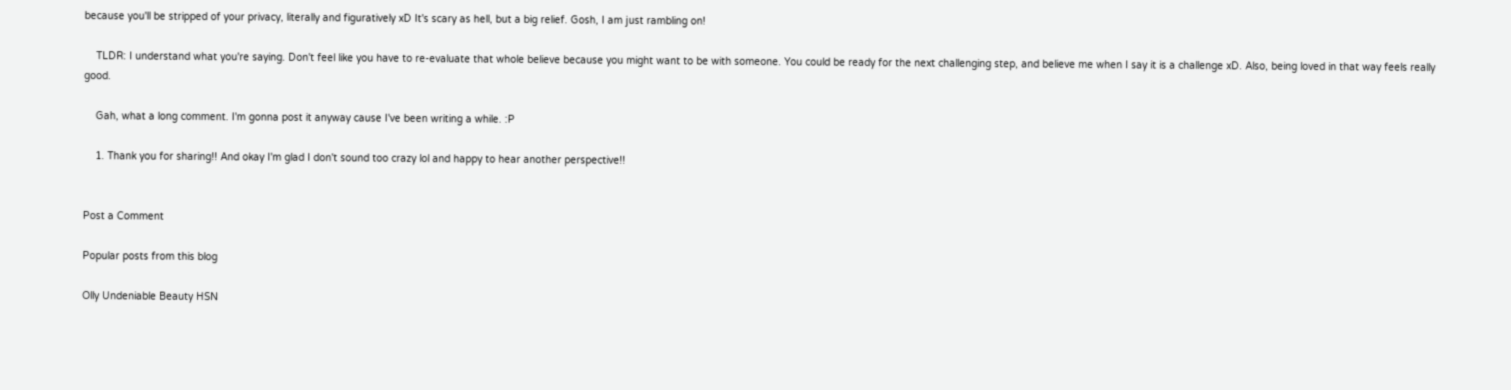because you'll be stripped of your privacy, literally and figuratively xD It's scary as hell, but a big relief. Gosh, I am just rambling on!

    TLDR: I understand what you're saying. Don't feel like you have to re-evaluate that whole believe because you might want to be with someone. You could be ready for the next challenging step, and believe me when I say it is a challenge xD. Also, being loved in that way feels really good.

    Gah, what a long comment. I'm gonna post it anyway cause I've been writing a while. :P

    1. Thank you for sharing!! And okay I'm glad I don't sound too crazy lol and happy to hear another perspective!!


Post a Comment

Popular posts from this blog

Olly Undeniable Beauty HSN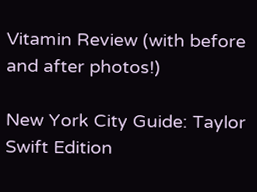Vitamin Review (with before and after photos!)

New York City Guide: Taylor Swift Edition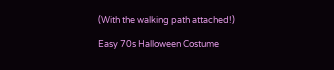(With the walking path attached!)

Easy 70s Halloween Costume